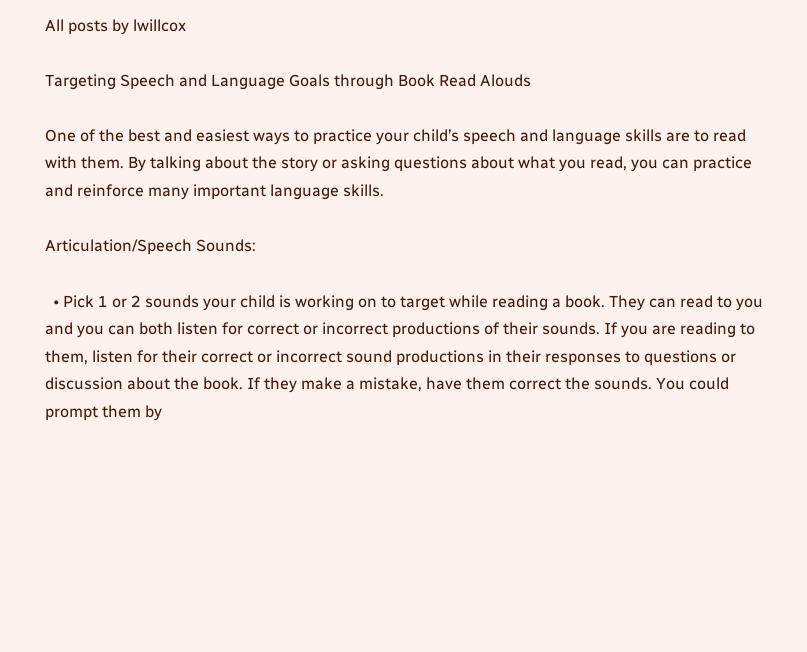All posts by lwillcox

Targeting Speech and Language Goals through Book Read Alouds

One of the best and easiest ways to practice your child’s speech and language skills are to read with them. By talking about the story or asking questions about what you read, you can practice and reinforce many important language skills.

Articulation/Speech Sounds:

  • Pick 1 or 2 sounds your child is working on to target while reading a book. They can read to you and you can both listen for correct or incorrect productions of their sounds. If you are reading to them, listen for their correct or incorrect sound productions in their responses to questions or discussion about the book. If they make a mistake, have them correct the sounds. You could prompt them by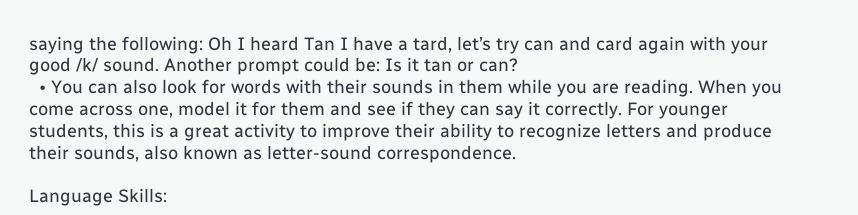saying the following: Oh I heard Tan I have a tard, let’s try can and card again with your good /k/ sound. Another prompt could be: Is it tan or can?
  • You can also look for words with their sounds in them while you are reading. When you come across one, model it for them and see if they can say it correctly. For younger students, this is a great activity to improve their ability to recognize letters and produce their sounds, also known as letter-sound correspondence.

Language Skills: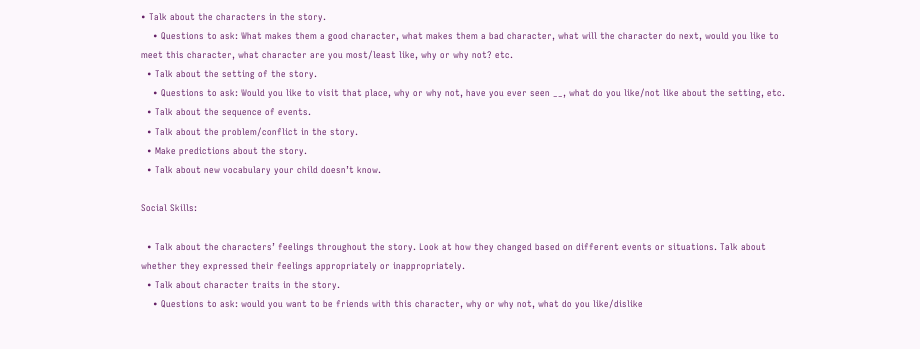• Talk about the characters in the story.
    • Questions to ask: What makes them a good character, what makes them a bad character, what will the character do next, would you like to meet this character, what character are you most/least like, why or why not? etc.
  • Talk about the setting of the story.
    • Questions to ask: Would you like to visit that place, why or why not, have you ever seen __, what do you like/not like about the setting, etc.
  • Talk about the sequence of events.
  • Talk about the problem/conflict in the story.
  • Make predictions about the story.
  • Talk about new vocabulary your child doesn’t know.

Social Skills:

  • Talk about the characters’ feelings throughout the story. Look at how they changed based on different events or situations. Talk about whether they expressed their feelings appropriately or inappropriately.
  • Talk about character traits in the story.
    • Questions to ask: would you want to be friends with this character, why or why not, what do you like/dislike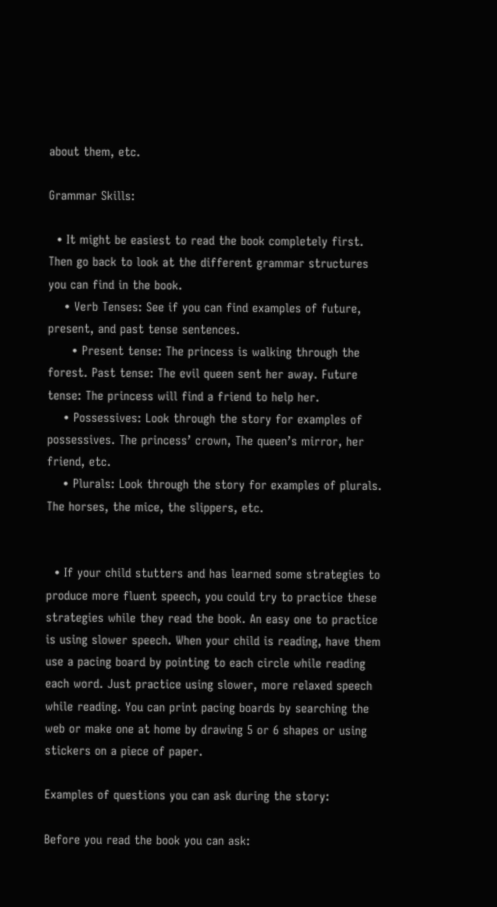about them, etc.

Grammar Skills:

  • It might be easiest to read the book completely first. Then go back to look at the different grammar structures you can find in the book.
    • Verb Tenses: See if you can find examples of future, present, and past tense sentences.
      • Present tense: The princess is walking through the forest. Past tense: The evil queen sent her away. Future tense: The princess will find a friend to help her.
    • Possessives: Look through the story for examples of possessives. The princess’ crown, The queen’s mirror, her friend, etc.
    • Plurals: Look through the story for examples of plurals. The horses, the mice, the slippers, etc.


  • If your child stutters and has learned some strategies to produce more fluent speech, you could try to practice these strategies while they read the book. An easy one to practice is using slower speech. When your child is reading, have them use a pacing board by pointing to each circle while reading each word. Just practice using slower, more relaxed speech while reading. You can print pacing boards by searching the web or make one at home by drawing 5 or 6 shapes or using stickers on a piece of paper.

Examples of questions you can ask during the story:

Before you read the book you can ask: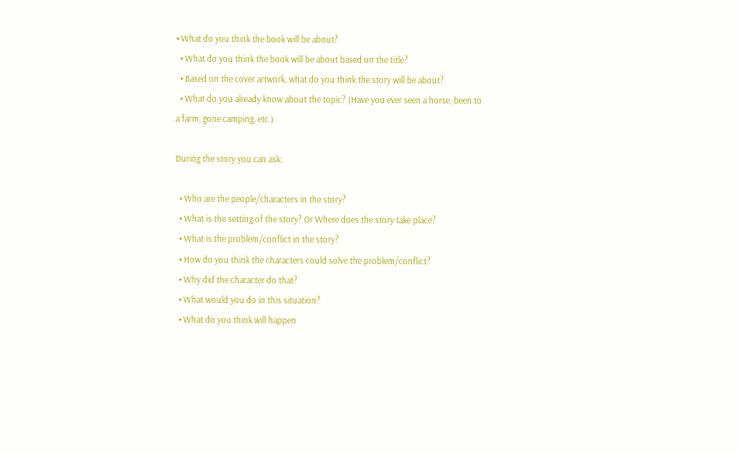• What do you think the book will be about?
  • What do you think the book will be about based on the title?
  • Based on the cover artwork, what do you think the story will be about?
  • What do you already know about the topic? (Have you ever seen a horse, been to a farm, gone camping, etc.)

During the story you can ask:

  • Who are the people/characters in the story?
  • What is the setting of the story? Or Where does the story take place?
  • What is the problem/conflict in the story?
  • How do you think the characters could solve the problem/conflict?
  • Why did the character do that?
  • What would you do in this situation?
  • What do you think will happen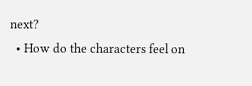next?
  • How do the characters feel on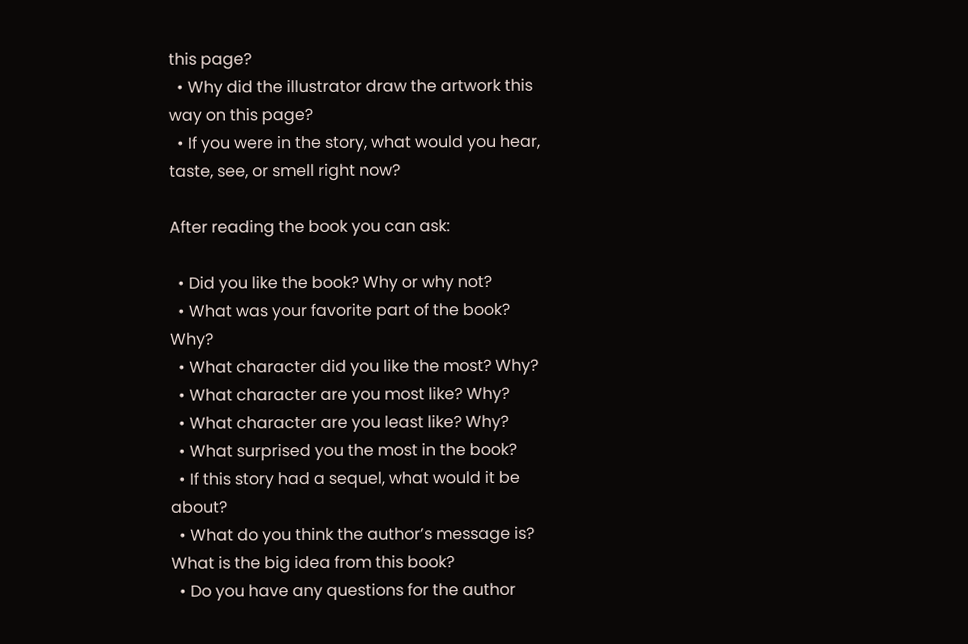this page?
  • Why did the illustrator draw the artwork this way on this page?
  • If you were in the story, what would you hear, taste, see, or smell right now?

After reading the book you can ask:

  • Did you like the book? Why or why not?
  • What was your favorite part of the book? Why?
  • What character did you like the most? Why?
  • What character are you most like? Why?
  • What character are you least like? Why?
  • What surprised you the most in the book?
  • If this story had a sequel, what would it be about?
  • What do you think the author’s message is? What is the big idea from this book?
  • Do you have any questions for the author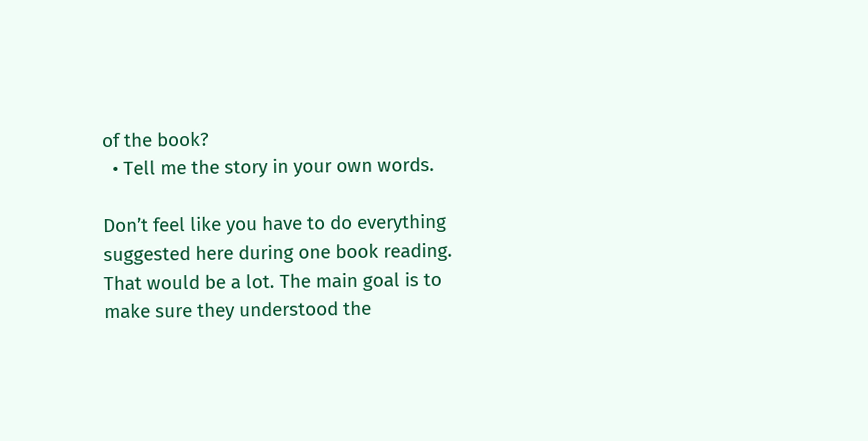of the book?
  • Tell me the story in your own words.

Don’t feel like you have to do everything suggested here during one book reading. That would be a lot. The main goal is to make sure they understood the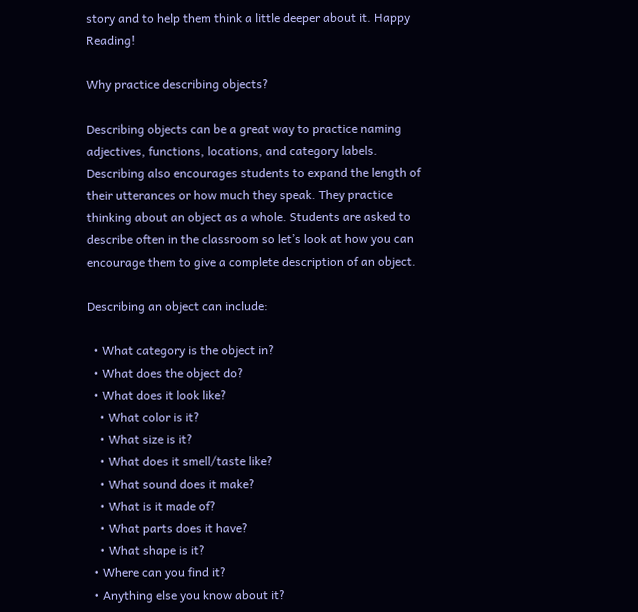story and to help them think a little deeper about it. Happy Reading!

Why practice describing objects?

Describing objects can be a great way to practice naming adjectives, functions, locations, and category labels. Describing also encourages students to expand the length of their utterances or how much they speak. They practice thinking about an object as a whole. Students are asked to describe often in the classroom so let’s look at how you can encourage them to give a complete description of an object.

Describing an object can include:

  • What category is the object in?
  • What does the object do?
  • What does it look like?
    • What color is it?
    • What size is it?
    • What does it smell/taste like?
    • What sound does it make?
    • What is it made of?
    • What parts does it have?
    • What shape is it?
  • Where can you find it?
  • Anything else you know about it?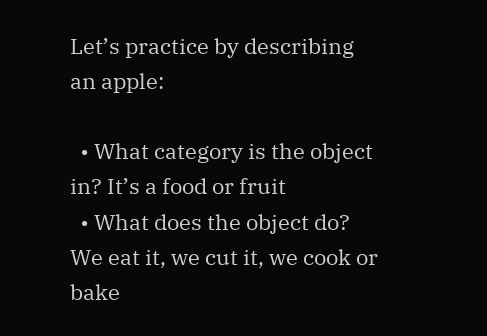Let’s practice by describing an apple:

  • What category is the object in? It’s a food or fruit
  • What does the object do? We eat it, we cut it, we cook or bake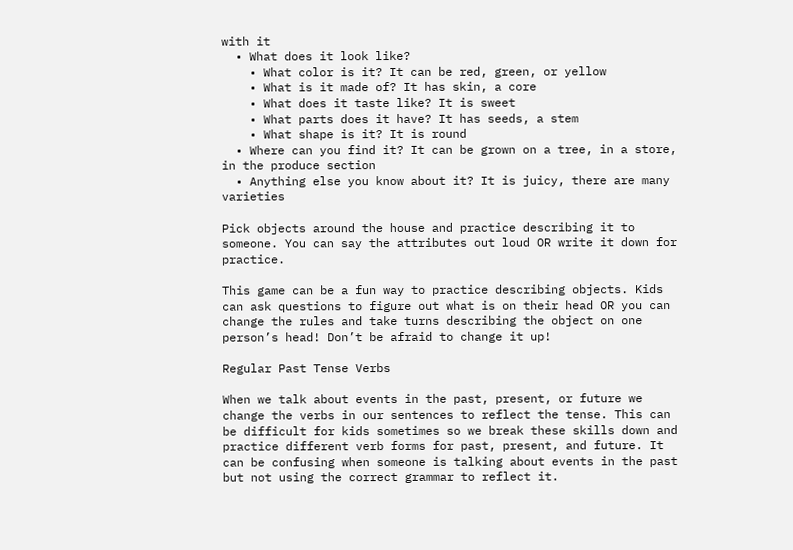with it
  • What does it look like?
    • What color is it? It can be red, green, or yellow
    • What is it made of? It has skin, a core
    • What does it taste like? It is sweet
    • What parts does it have? It has seeds, a stem
    • What shape is it? It is round
  • Where can you find it? It can be grown on a tree, in a store, in the produce section
  • Anything else you know about it? It is juicy, there are many varieties

Pick objects around the house and practice describing it to someone. You can say the attributes out loud OR write it down for practice.

This game can be a fun way to practice describing objects. Kids can ask questions to figure out what is on their head OR you can change the rules and take turns describing the object on one person’s head! Don’t be afraid to change it up!

Regular Past Tense Verbs

When we talk about events in the past, present, or future we change the verbs in our sentences to reflect the tense. This can be difficult for kids sometimes so we break these skills down and practice different verb forms for past, present, and future. It can be confusing when someone is talking about events in the past but not using the correct grammar to reflect it.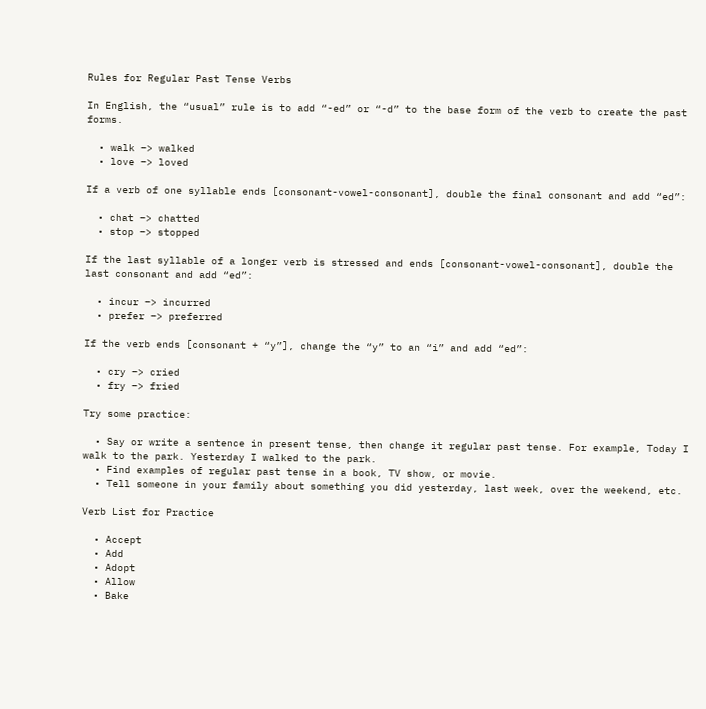Rules for Regular Past Tense Verbs

In English, the “usual” rule is to add “-ed” or “-d” to the base form of the verb to create the past forms.

  • walk –> walked
  • love –> loved

If a verb of one syllable ends [consonant-vowel-consonant], double the final consonant and add “ed”:

  • chat –> chatted
  • stop –> stopped

If the last syllable of a longer verb is stressed and ends [consonant-vowel-consonant], double the last consonant and add “ed”:

  • incur –> incurred
  • prefer –> preferred

If the verb ends [consonant + “y”], change the “y” to an “i” and add “ed”:

  • cry –> cried
  • fry –> fried

Try some practice:

  • Say or write a sentence in present tense, then change it regular past tense. For example, Today I walk to the park. Yesterday I walked to the park.
  • Find examples of regular past tense in a book, TV show, or movie.
  • Tell someone in your family about something you did yesterday, last week, over the weekend, etc.

Verb List for Practice

  • Accept
  • Add
  • Adopt
  • Allow
  • Bake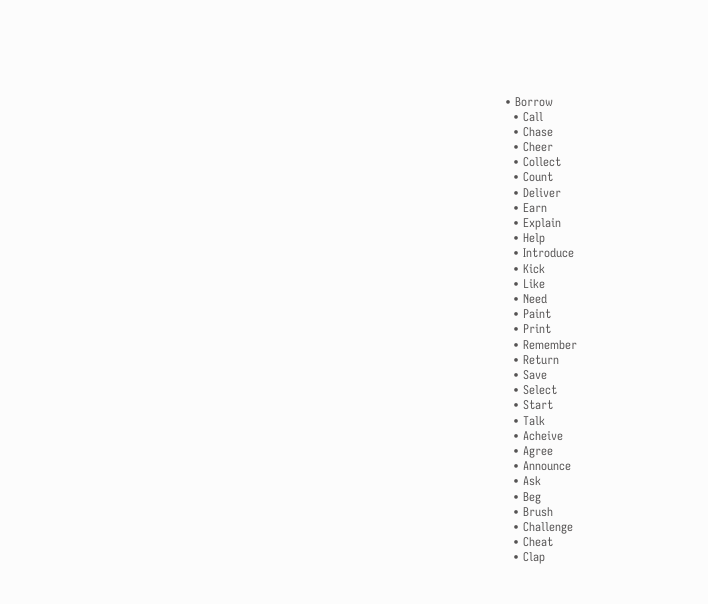• Borrow
  • Call
  • Chase
  • Cheer
  • Collect
  • Count
  • Deliver
  • Earn
  • Explain
  • Help
  • Introduce
  • Kick
  • Like
  • Need
  • Paint
  • Print
  • Remember
  • Return
  • Save
  • Select
  • Start
  • Talk
  • Acheive
  • Agree
  • Announce
  • Ask
  • Beg
  • Brush
  • Challenge
  • Cheat
  • Clap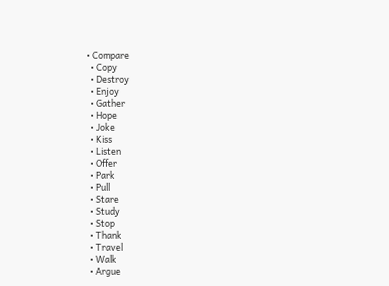• Compare
  • Copy
  • Destroy
  • Enjoy
  • Gather
  • Hope
  • Joke
  • Kiss
  • Listen
  • Offer
  • Park
  • Pull
  • Stare
  • Study
  • Stop
  • Thank
  • Travel
  • Walk
  • Argue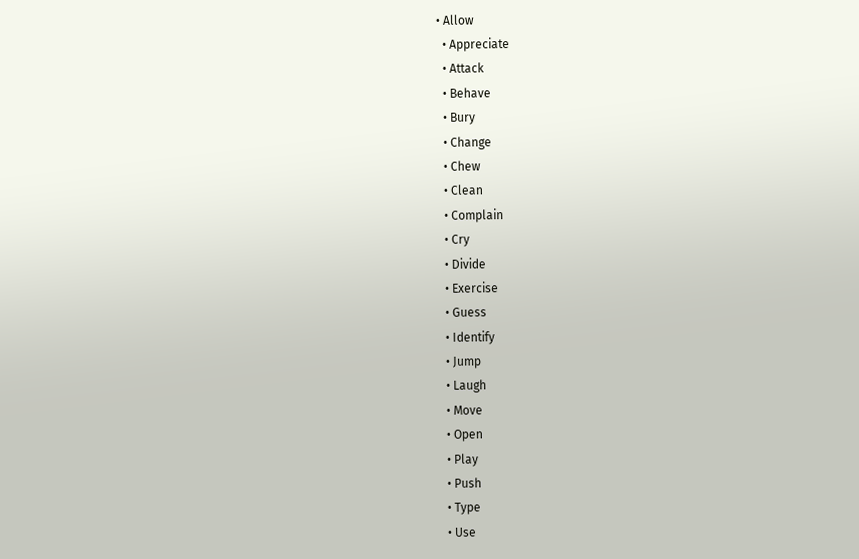• Allow
  • Appreciate
  • Attack
  • Behave
  • Bury
  • Change
  • Chew
  • Clean
  • Complain
  • Cry
  • Divide
  • Exercise
  • Guess
  • Identify
  • Jump
  • Laugh
  • Move
  • Open
  • Play
  • Push
  • Type
  • Use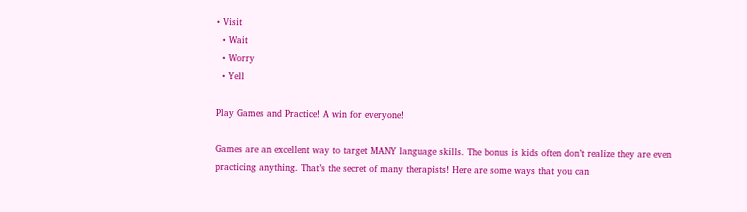• Visit
  • Wait
  • Worry
  • Yell

Play Games and Practice! A win for everyone!

Games are an excellent way to target MANY language skills. The bonus is kids often don’t realize they are even practicing anything. That’s the secret of many therapists! Here are some ways that you can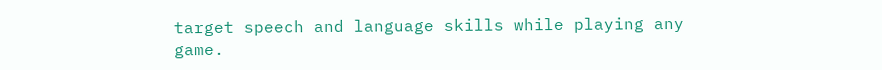target speech and language skills while playing any game.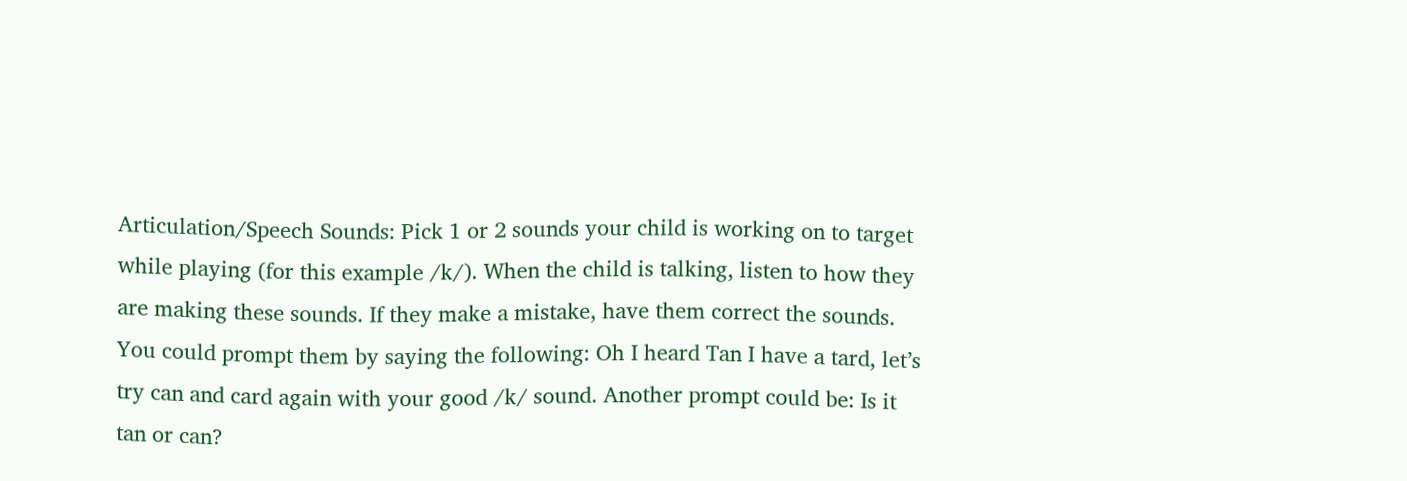Articulation/Speech Sounds: Pick 1 or 2 sounds your child is working on to target while playing (for this example /k/). When the child is talking, listen to how they are making these sounds. If they make a mistake, have them correct the sounds. You could prompt them by saying the following: Oh I heard Tan I have a tard, let’s try can and card again with your good /k/ sound. Another prompt could be: Is it tan or can?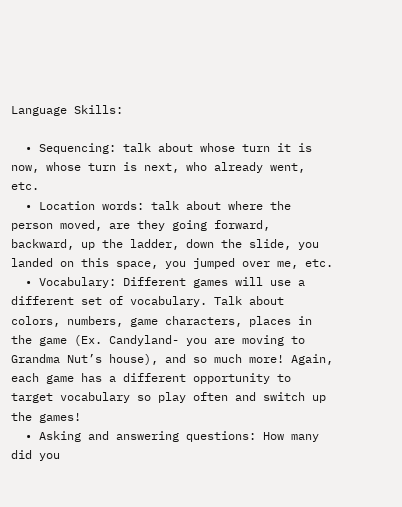Language Skills:

  • Sequencing: talk about whose turn it is now, whose turn is next, who already went, etc.
  • Location words: talk about where the person moved, are they going forward, backward, up the ladder, down the slide, you landed on this space, you jumped over me, etc.
  • Vocabulary: Different games will use a different set of vocabulary. Talk about colors, numbers, game characters, places in the game (Ex. Candyland- you are moving to Grandma Nut’s house), and so much more! Again, each game has a different opportunity to target vocabulary so play often and switch up the games!
  • Asking and answering questions: How many did you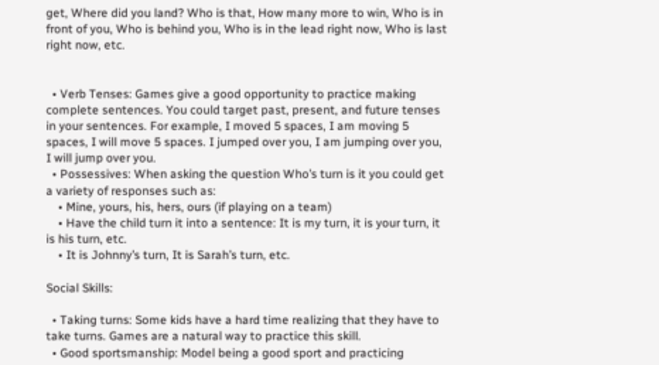get, Where did you land? Who is that, How many more to win, Who is in front of you, Who is behind you, Who is in the lead right now, Who is last right now, etc.


  • Verb Tenses: Games give a good opportunity to practice making complete sentences. You could target past, present, and future tenses in your sentences. For example, I moved 5 spaces, I am moving 5 spaces, I will move 5 spaces. I jumped over you, I am jumping over you, I will jump over you.
  • Possessives: When asking the question Who’s turn is it you could get a variety of responses such as:
    • Mine, yours, his, hers, ours (if playing on a team)
    • Have the child turn it into a sentence: It is my turn, it is your turn, it is his turn, etc.
    • It is Johnny’s turn, It is Sarah’s turn, etc.

Social Skills:

  • Taking turns: Some kids have a hard time realizing that they have to take turns. Games are a natural way to practice this skill.
  • Good sportsmanship: Model being a good sport and practicing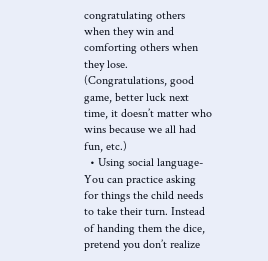congratulating others when they win and comforting others when they lose. (Congratulations, good game, better luck next time, it doesn’t matter who wins because we all had fun, etc.)
  • Using social language- You can practice asking for things the child needs to take their turn. Instead of handing them the dice, pretend you don’t realize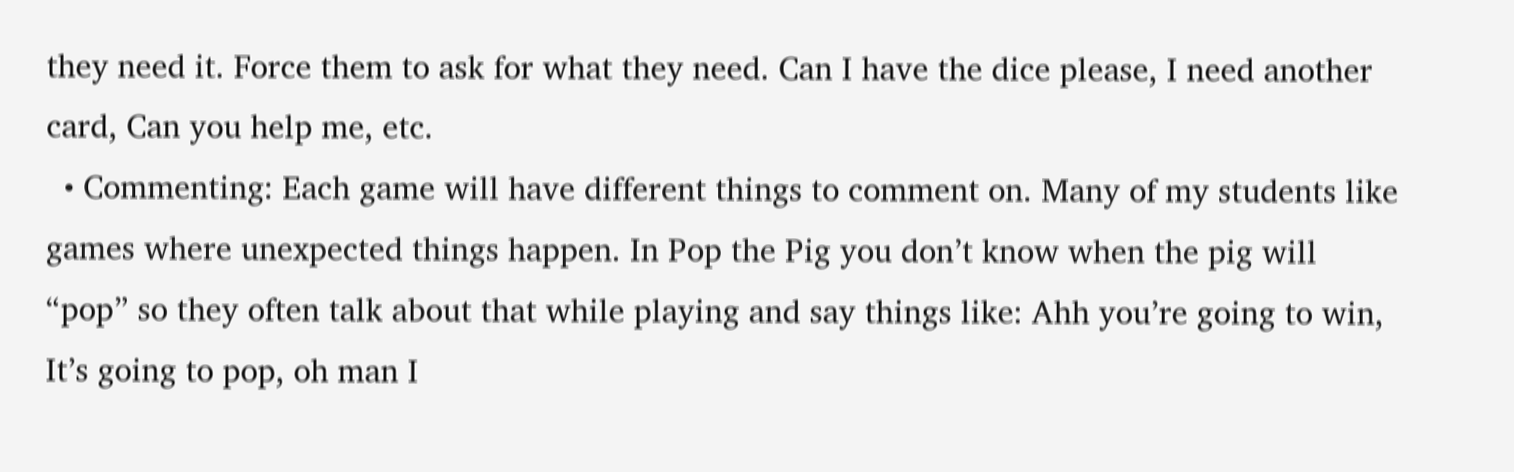they need it. Force them to ask for what they need. Can I have the dice please, I need another card, Can you help me, etc.
  • Commenting: Each game will have different things to comment on. Many of my students like games where unexpected things happen. In Pop the Pig you don’t know when the pig will “pop” so they often talk about that while playing and say things like: Ahh you’re going to win, It’s going to pop, oh man I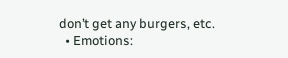don’t get any burgers, etc.
  • Emotions: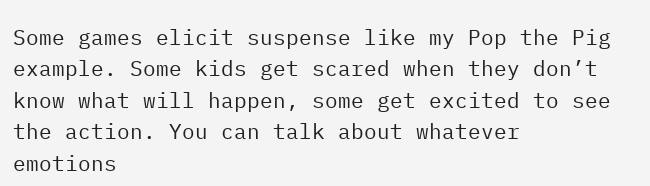Some games elicit suspense like my Pop the Pig example. Some kids get scared when they don’t know what will happen, some get excited to see the action. You can talk about whatever emotions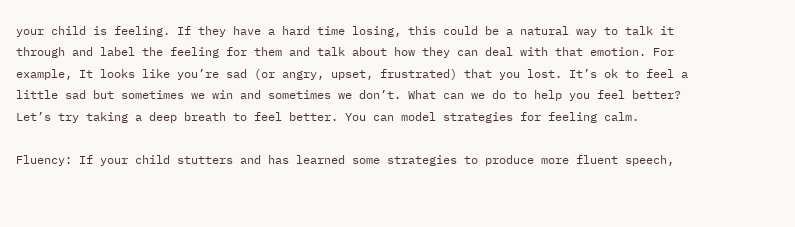your child is feeling. If they have a hard time losing, this could be a natural way to talk it through and label the feeling for them and talk about how they can deal with that emotion. For example, It looks like you’re sad (or angry, upset, frustrated) that you lost. It’s ok to feel a little sad but sometimes we win and sometimes we don’t. What can we do to help you feel better? Let’s try taking a deep breath to feel better. You can model strategies for feeling calm.

Fluency: If your child stutters and has learned some strategies to produce more fluent speech,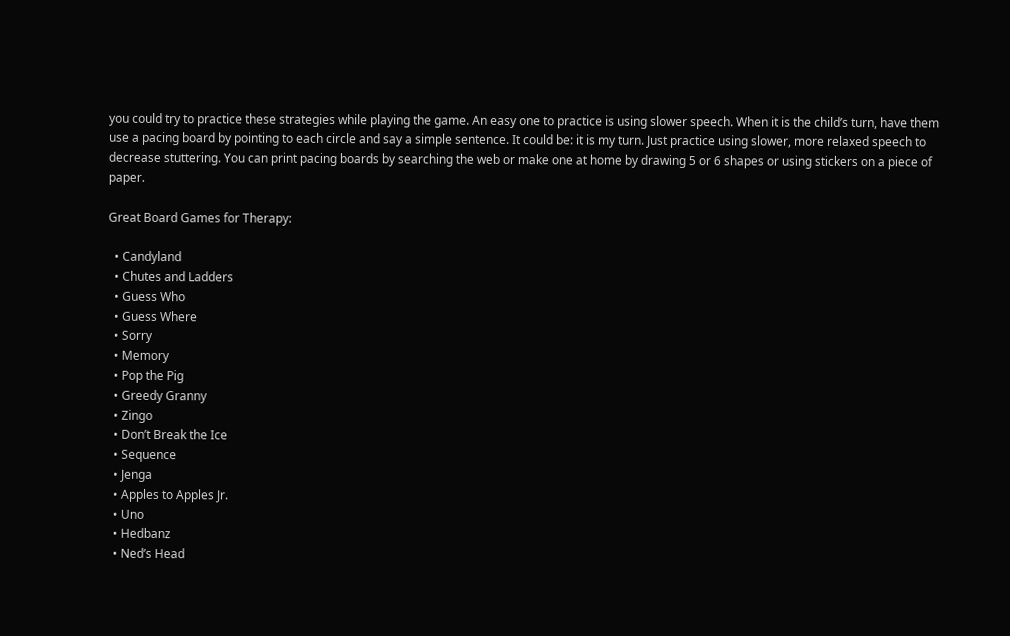you could try to practice these strategies while playing the game. An easy one to practice is using slower speech. When it is the child’s turn, have them use a pacing board by pointing to each circle and say a simple sentence. It could be: it is my turn. Just practice using slower, more relaxed speech to decrease stuttering. You can print pacing boards by searching the web or make one at home by drawing 5 or 6 shapes or using stickers on a piece of paper.

Great Board Games for Therapy:

  • Candyland
  • Chutes and Ladders
  • Guess Who
  • Guess Where
  • Sorry
  • Memory
  • Pop the Pig
  • Greedy Granny
  • Zingo
  • Don’t Break the Ice
  • Sequence
  • Jenga
  • Apples to Apples Jr.
  • Uno
  • Hedbanz
  • Ned’s Head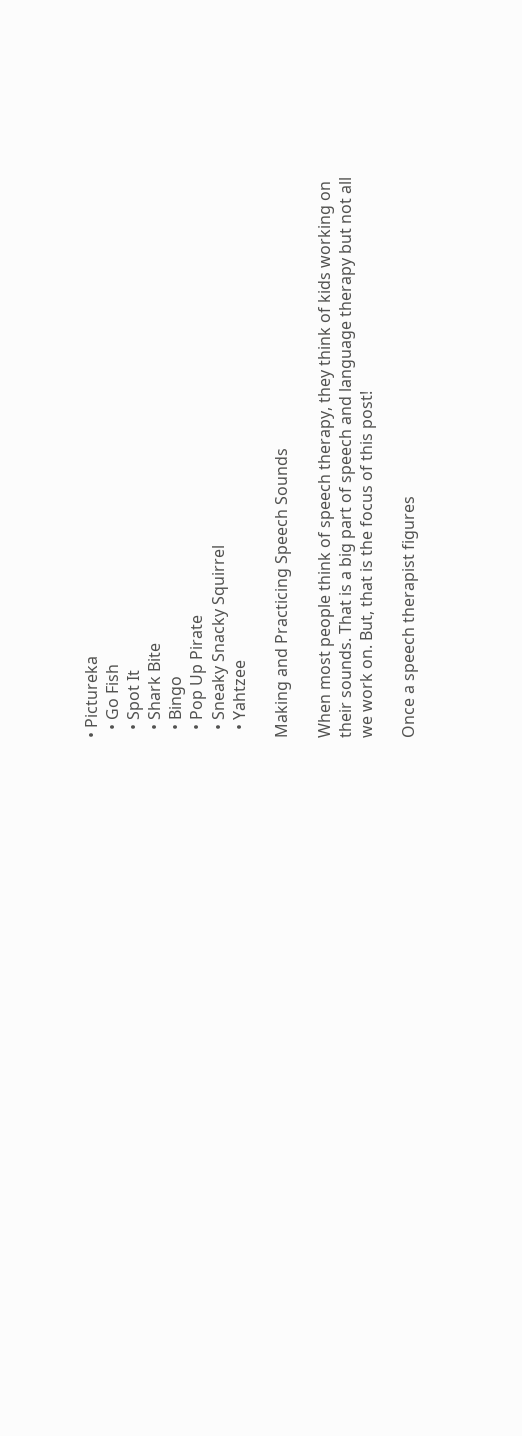• Pictureka
  • Go Fish
  • Spot It
  • Shark Bite
  • Bingo
  • Pop Up Pirate
  • Sneaky Snacky Squirrel
  • Yahtzee

Making and Practicing Speech Sounds

When most people think of speech therapy, they think of kids working on their sounds. That is a big part of speech and language therapy but not all we work on. But, that is the focus of this post!

Once a speech therapist figures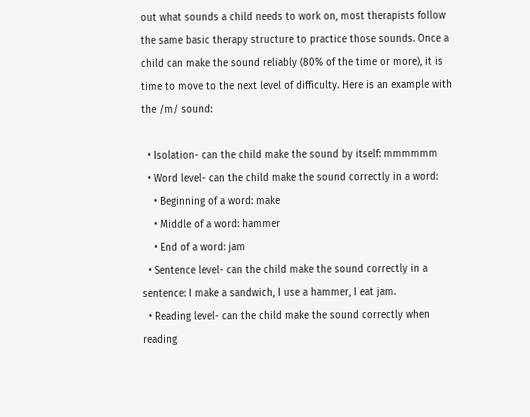out what sounds a child needs to work on, most therapists follow the same basic therapy structure to practice those sounds. Once a child can make the sound reliably (80% of the time or more), it is time to move to the next level of difficulty. Here is an example with the /m/ sound:

  • Isolation- can the child make the sound by itself: mmmmmm
  • Word level- can the child make the sound correctly in a word:
    • Beginning of a word: make
    • Middle of a word: hammer
    • End of a word: jam
  • Sentence level- can the child make the sound correctly in a sentence: I make a sandwich, I use a hammer, I eat jam.
  • Reading level- can the child make the sound correctly when reading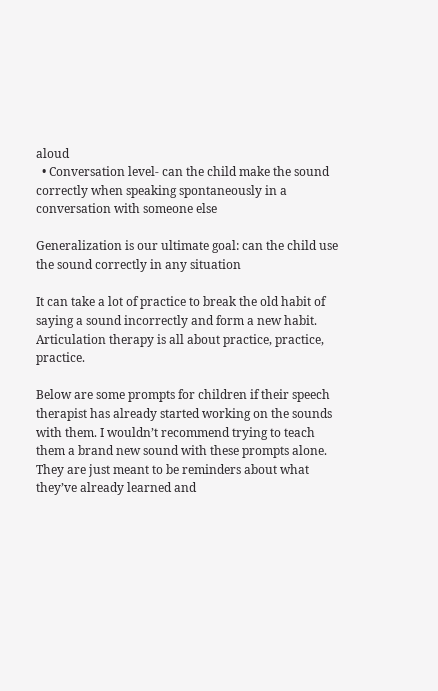aloud
  • Conversation level- can the child make the sound correctly when speaking spontaneously in a conversation with someone else

Generalization is our ultimate goal: can the child use the sound correctly in any situation

It can take a lot of practice to break the old habit of saying a sound incorrectly and form a new habit. Articulation therapy is all about practice, practice, practice.

Below are some prompts for children if their speech therapist has already started working on the sounds with them. I wouldn’t recommend trying to teach them a brand new sound with these prompts alone. They are just meant to be reminders about what they’ve already learned and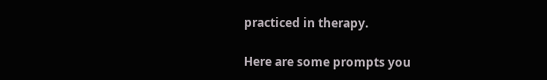practiced in therapy.

Here are some prompts you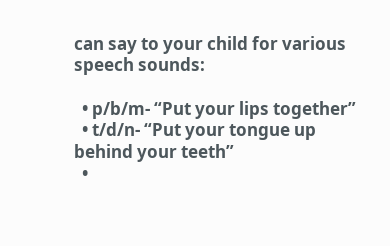can say to your child for various speech sounds:

  • p/b/m- “Put your lips together”
  • t/d/n- “Put your tongue up behind your teeth”
  •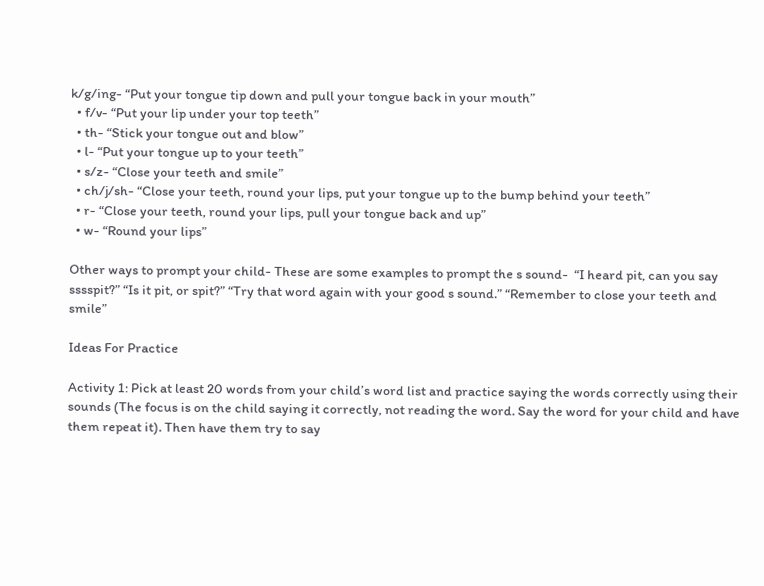k/g/ing- “Put your tongue tip down and pull your tongue back in your mouth”
  • f/v- “Put your lip under your top teeth”
  • th- “Stick your tongue out and blow”
  • l- “Put your tongue up to your teeth”
  • s/z- “Close your teeth and smile”
  • ch/j/sh- “Close your teeth, round your lips, put your tongue up to the bump behind your teeth”
  • r- “Close your teeth, round your lips, pull your tongue back and up”
  • w- “Round your lips”

Other ways to prompt your child- These are some examples to prompt the s sound-  “I heard pit, can you say sssspit?” “Is it pit, or spit?” “Try that word again with your good s sound.” “Remember to close your teeth and smile”

Ideas For Practice

Activity 1: Pick at least 20 words from your child’s word list and practice saying the words correctly using their sounds (The focus is on the child saying it correctly, not reading the word. Say the word for your child and have them repeat it). Then have them try to say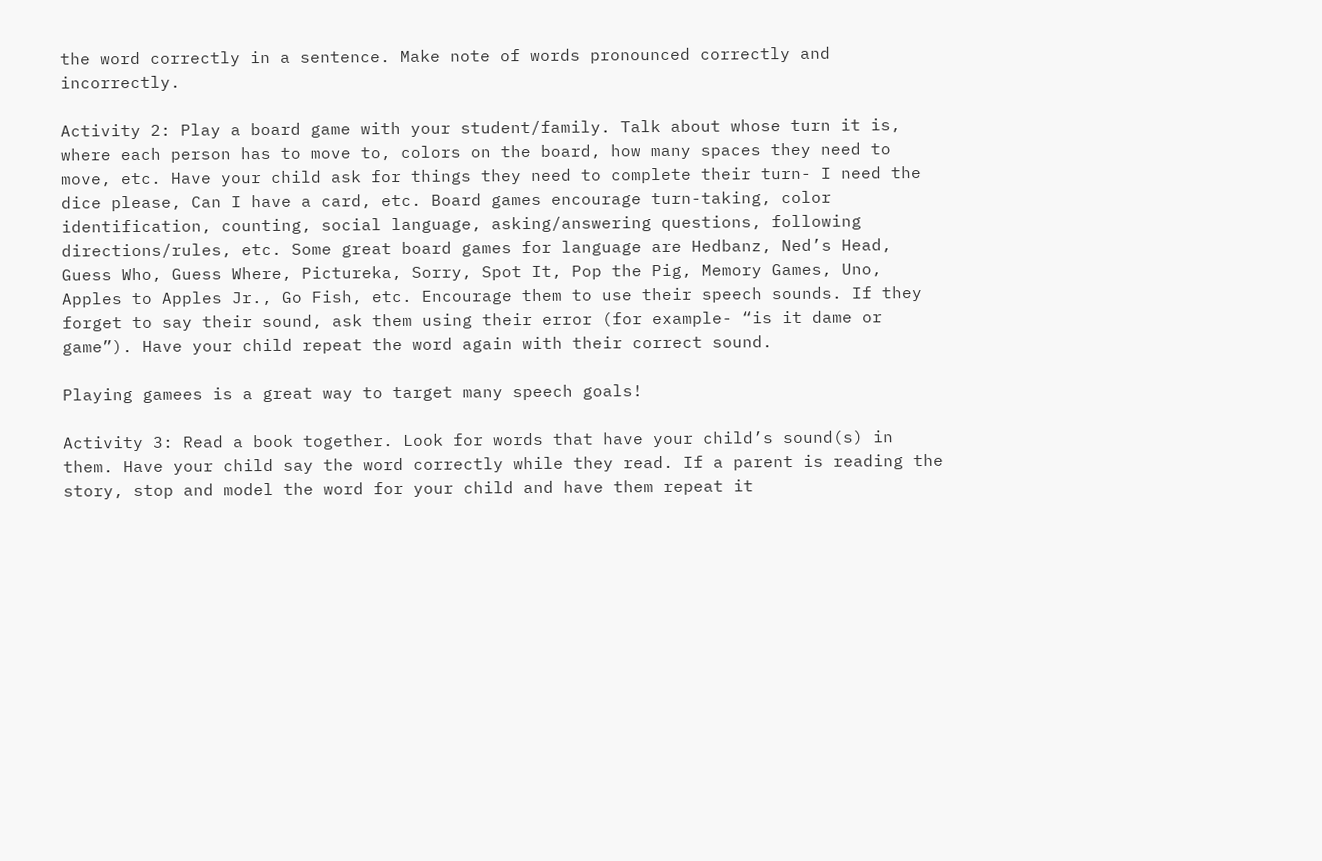the word correctly in a sentence. Make note of words pronounced correctly and incorrectly.

Activity 2: Play a board game with your student/family. Talk about whose turn it is, where each person has to move to, colors on the board, how many spaces they need to move, etc. Have your child ask for things they need to complete their turn- I need the dice please, Can I have a card, etc. Board games encourage turn-taking, color identification, counting, social language, asking/answering questions, following directions/rules, etc. Some great board games for language are Hedbanz, Ned’s Head, Guess Who, Guess Where, Pictureka, Sorry, Spot It, Pop the Pig, Memory Games, Uno, Apples to Apples Jr., Go Fish, etc. Encourage them to use their speech sounds. If they forget to say their sound, ask them using their error (for example- “is it dame or game”). Have your child repeat the word again with their correct sound.

Playing gamees is a great way to target many speech goals!

Activity 3: Read a book together. Look for words that have your child’s sound(s) in them. Have your child say the word correctly while they read. If a parent is reading the story, stop and model the word for your child and have them repeat it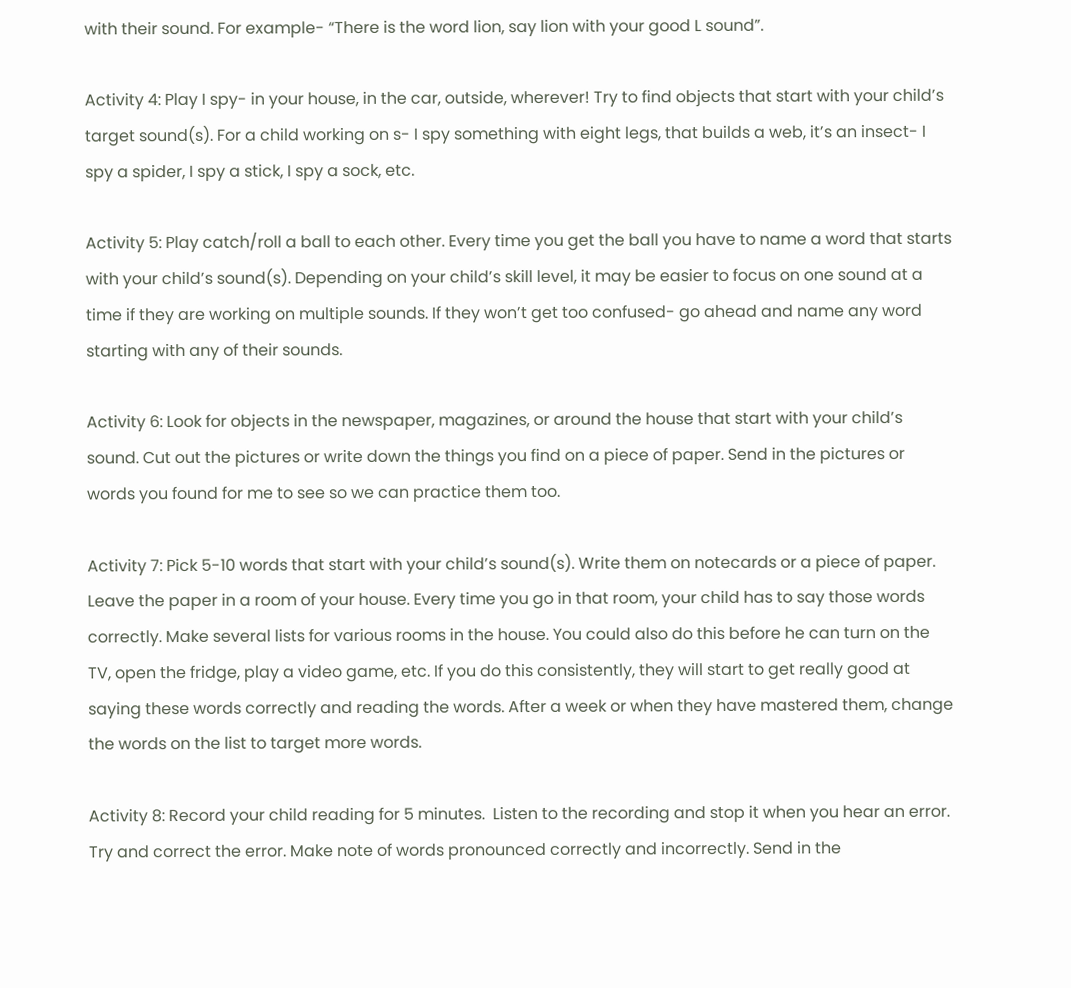with their sound. For example- “There is the word lion, say lion with your good L sound”.

Activity 4: Play I spy- in your house, in the car, outside, wherever! Try to find objects that start with your child’s target sound(s). For a child working on s- I spy something with eight legs, that builds a web, it’s an insect- I spy a spider, I spy a stick, I spy a sock, etc.

Activity 5: Play catch/roll a ball to each other. Every time you get the ball you have to name a word that starts with your child’s sound(s). Depending on your child’s skill level, it may be easier to focus on one sound at a time if they are working on multiple sounds. If they won’t get too confused- go ahead and name any word starting with any of their sounds.

Activity 6: Look for objects in the newspaper, magazines, or around the house that start with your child’s sound. Cut out the pictures or write down the things you find on a piece of paper. Send in the pictures or words you found for me to see so we can practice them too.

Activity 7: Pick 5-10 words that start with your child’s sound(s). Write them on notecards or a piece of paper. Leave the paper in a room of your house. Every time you go in that room, your child has to say those words correctly. Make several lists for various rooms in the house. You could also do this before he can turn on the TV, open the fridge, play a video game, etc. If you do this consistently, they will start to get really good at saying these words correctly and reading the words. After a week or when they have mastered them, change the words on the list to target more words.

Activity 8: Record your child reading for 5 minutes.  Listen to the recording and stop it when you hear an error. Try and correct the error. Make note of words pronounced correctly and incorrectly. Send in the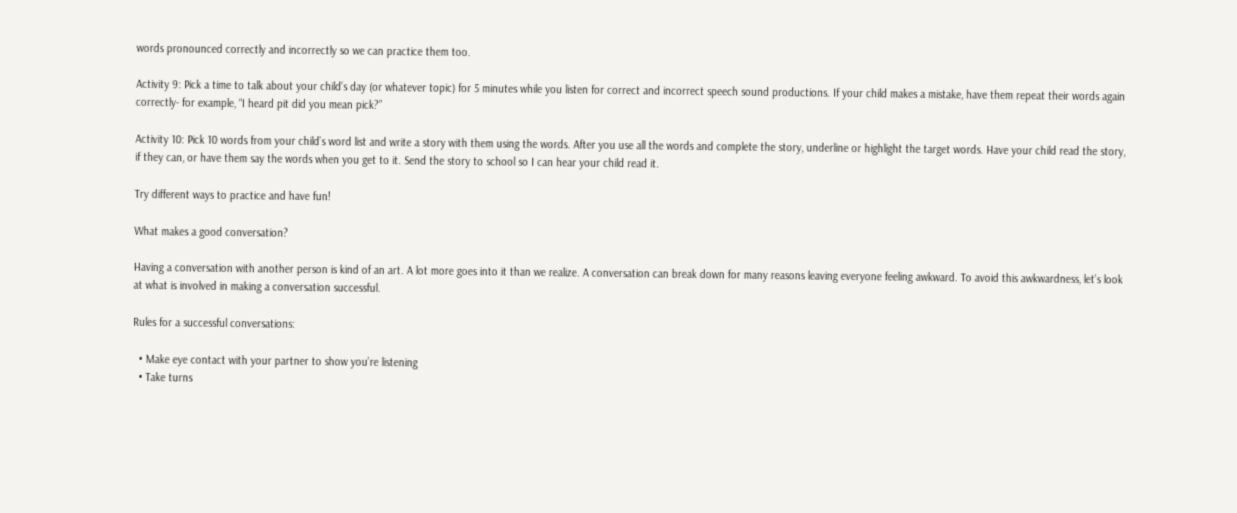words pronounced correctly and incorrectly so we can practice them too.

Activity 9: Pick a time to talk about your child’s day (or whatever topic) for 5 minutes while you listen for correct and incorrect speech sound productions. If your child makes a mistake, have them repeat their words again correctly- for example, “I heard pit did you mean pick?”

Activity 10: Pick 10 words from your child’s word list and write a story with them using the words. After you use all the words and complete the story, underline or highlight the target words. Have your child read the story, if they can, or have them say the words when you get to it. Send the story to school so I can hear your child read it.

Try different ways to practice and have fun!

What makes a good conversation?

Having a conversation with another person is kind of an art. A lot more goes into it than we realize. A conversation can break down for many reasons leaving everyone feeling awkward. To avoid this awkwardness, let’s look at what is involved in making a conversation successful.

Rules for a successful conversations:

  • Make eye contact with your partner to show you’re listening
  • Take turns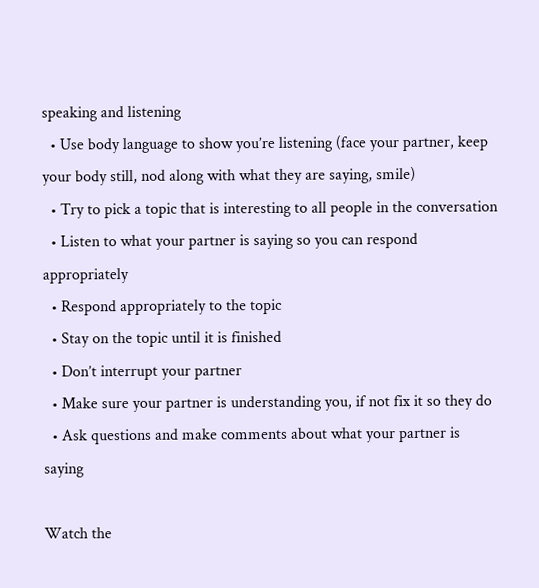speaking and listening
  • Use body language to show you’re listening (face your partner, keep your body still, nod along with what they are saying, smile)
  • Try to pick a topic that is interesting to all people in the conversation
  • Listen to what your partner is saying so you can respond appropriately
  • Respond appropriately to the topic
  • Stay on the topic until it is finished
  • Don’t interrupt your partner
  • Make sure your partner is understanding you, if not fix it so they do
  • Ask questions and make comments about what your partner is saying

Watch the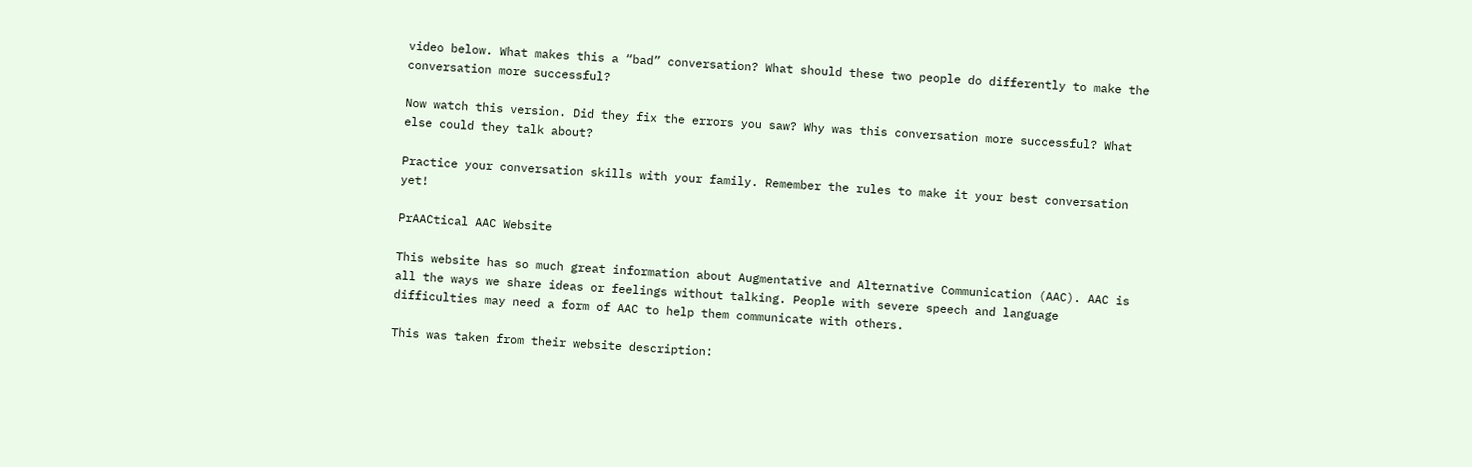video below. What makes this a “bad” conversation? What should these two people do differently to make the conversation more successful?

Now watch this version. Did they fix the errors you saw? Why was this conversation more successful? What else could they talk about?

Practice your conversation skills with your family. Remember the rules to make it your best conversation yet!

PrAACtical AAC Website

This website has so much great information about Augmentative and Alternative Communication (AAC). AAC is all the ways we share ideas or feelings without talking. People with severe speech and language difficulties may need a form of AAC to help them communicate with others.

This was taken from their website description: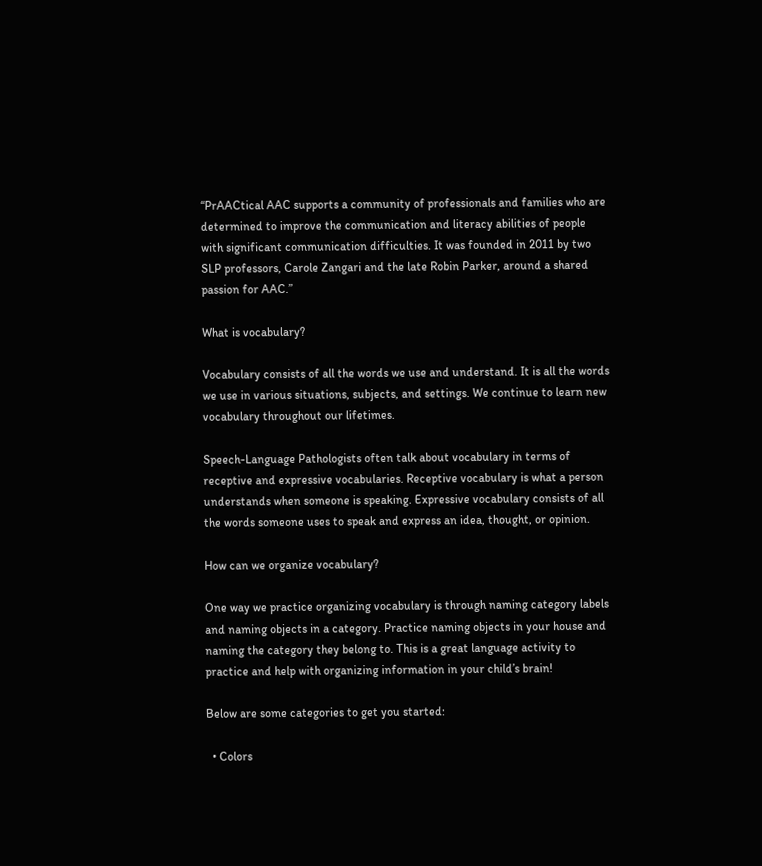“PrAACtical AAC supports a community of professionals and families who are determined to improve the communication and literacy abilities of people with significant communication difficulties. It was founded in 2011 by two SLP professors, Carole Zangari and the late Robin Parker, around a shared passion for AAC.”

What is vocabulary?

Vocabulary consists of all the words we use and understand. It is all the words we use in various situations, subjects, and settings. We continue to learn new vocabulary throughout our lifetimes.

Speech-Language Pathologists often talk about vocabulary in terms of receptive and expressive vocabularies. Receptive vocabulary is what a person understands when someone is speaking. Expressive vocabulary consists of all the words someone uses to speak and express an idea, thought, or opinion.

How can we organize vocabulary?

One way we practice organizing vocabulary is through naming category labels and naming objects in a category. Practice naming objects in your house and naming the category they belong to. This is a great language activity to practice and help with organizing information in your child’s brain!

Below are some categories to get you started:

  • Colors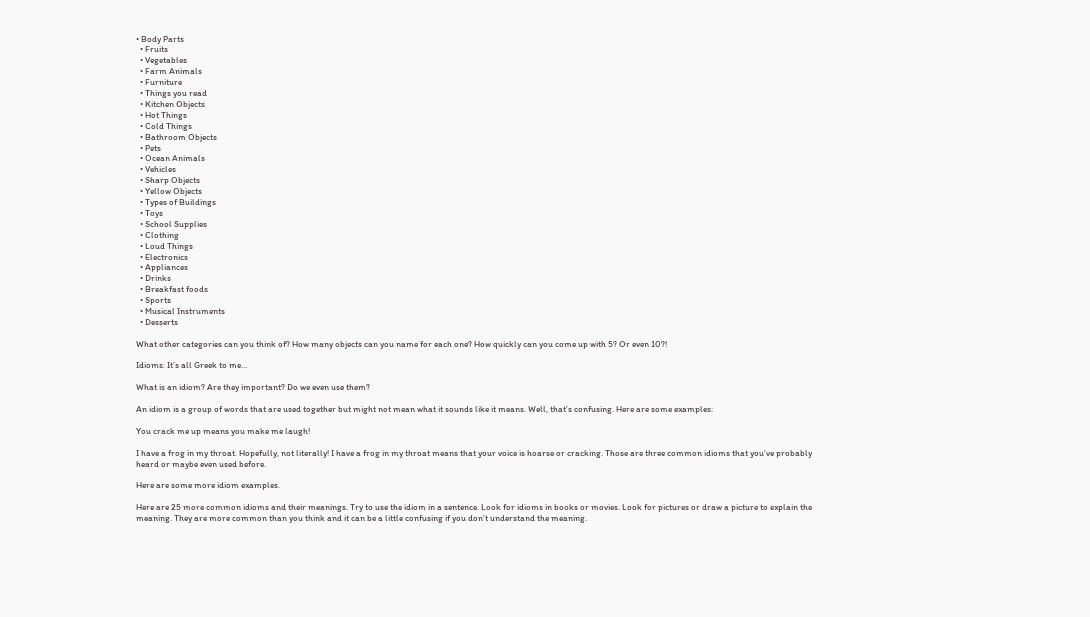• Body Parts
  • Fruits
  • Vegetables
  • Farm Animals
  • Furniture
  • Things you read
  • Kitchen Objects
  • Hot Things
  • Cold Things
  • Bathroom Objects
  • Pets
  • Ocean Animals
  • Vehicles
  • Sharp Objects
  • Yellow Objects
  • Types of Buildings
  • Toys
  • School Supplies
  • Clothing
  • Loud Things
  • Electronics
  • Appliances
  • Drinks
  • Breakfast foods
  • Sports
  • Musical Instruments
  • Desserts

What other categories can you think of? How many objects can you name for each one? How quickly can you come up with 5? Or even 10?!

Idioms: It’s all Greek to me…

What is an idiom? Are they important? Do we even use them?

An idiom is a group of words that are used together but might not mean what it sounds like it means. Well, that’s confusing. Here are some examples:

You crack me up means you make me laugh!

I have a frog in my throat. Hopefully, not literally! I have a frog in my throat means that your voice is hoarse or cracking. Those are three common idioms that you’ve probably heard or maybe even used before.

Here are some more idiom examples.

Here are 25 more common idioms and their meanings. Try to use the idiom in a sentence. Look for idioms in books or movies. Look for pictures or draw a picture to explain the meaning. They are more common than you think and it can be a little confusing if you don’t understand the meaning.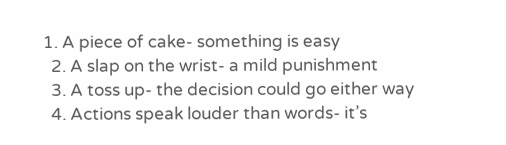1. A piece of cake- something is easy
  2. A slap on the wrist- a mild punishment
  3. A toss up- the decision could go either way
  4. Actions speak louder than words- it’s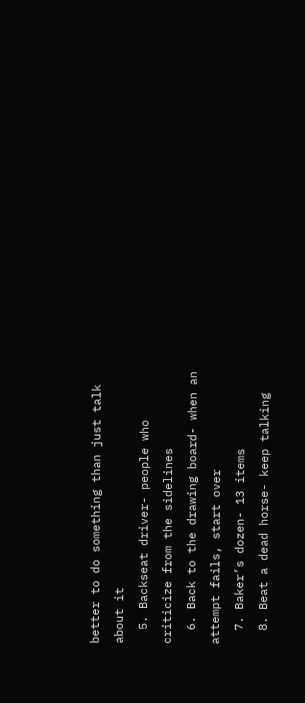better to do something than just talk about it
  5. Backseat driver- people who criticize from the sidelines
  6. Back to the drawing board- when an attempt fails, start over
  7. Baker’s dozen- 13 items
  8. Beat a dead horse- keep talking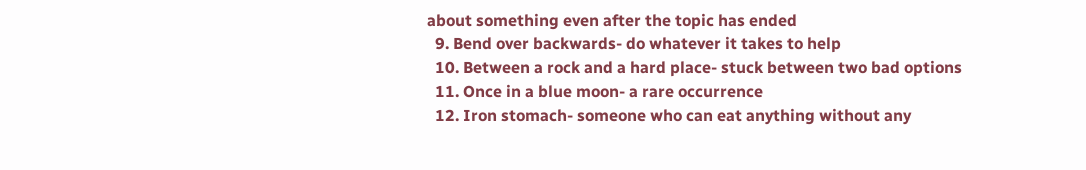about something even after the topic has ended
  9. Bend over backwards- do whatever it takes to help
  10. Between a rock and a hard place- stuck between two bad options
  11. Once in a blue moon- a rare occurrence
  12. Iron stomach- someone who can eat anything without any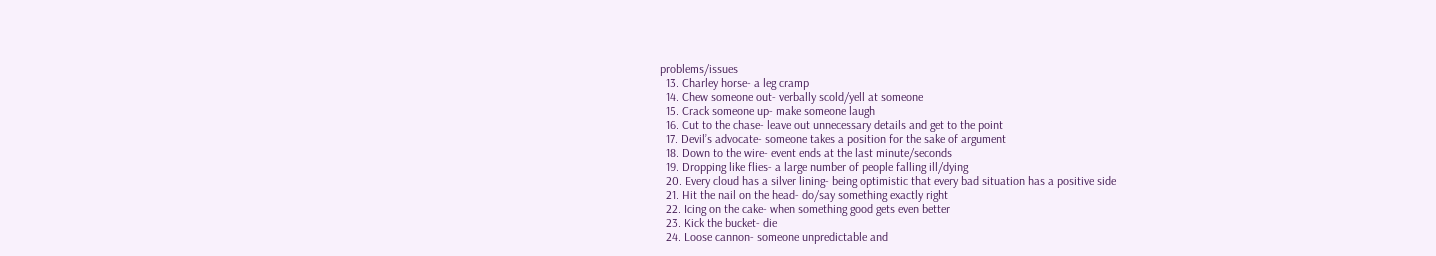problems/issues
  13. Charley horse- a leg cramp
  14. Chew someone out- verbally scold/yell at someone
  15. Crack someone up- make someone laugh
  16. Cut to the chase- leave out unnecessary details and get to the point
  17. Devil’s advocate- someone takes a position for the sake of argument
  18. Down to the wire- event ends at the last minute/seconds
  19. Dropping like flies- a large number of people falling ill/dying
  20. Every cloud has a silver lining- being optimistic that every bad situation has a positive side
  21. Hit the nail on the head- do/say something exactly right
  22. Icing on the cake- when something good gets even better
  23. Kick the bucket- die
  24. Loose cannon- someone unpredictable and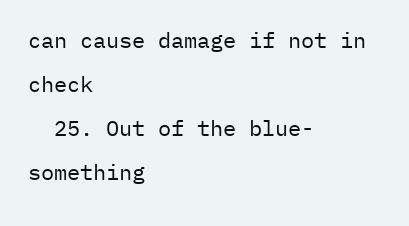can cause damage if not in check
  25. Out of the blue- something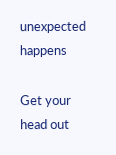unexpected happens

Get your head out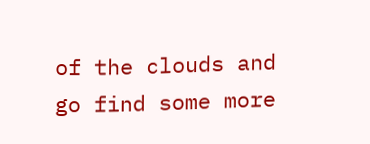of the clouds and go find some more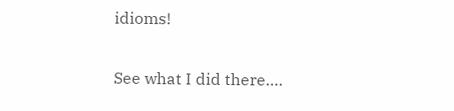idioms!

See what I did there….